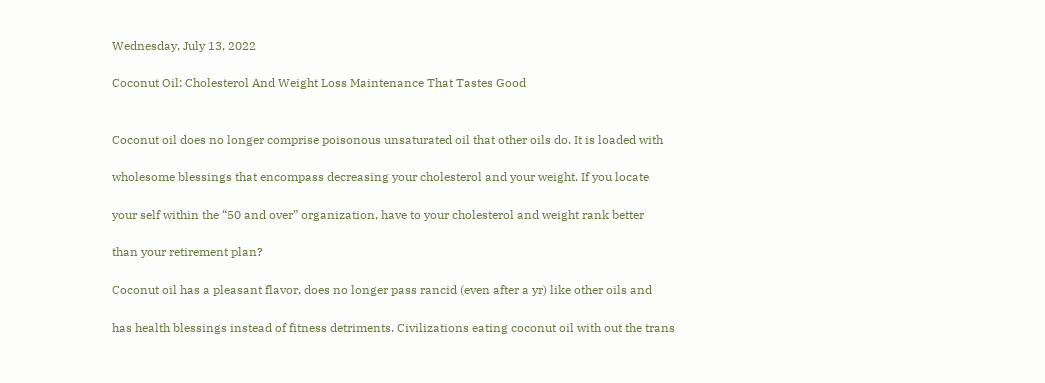Wednesday, July 13, 2022

Coconut Oil: Cholesterol And Weight Loss Maintenance That Tastes Good


Coconut oil does no longer comprise poisonous unsaturated oil that other oils do. It is loaded with

wholesome blessings that encompass decreasing your cholesterol and your weight. If you locate

your self within the “50 and over” organization, have to your cholesterol and weight rank better

than your retirement plan?

Coconut oil has a pleasant flavor, does no longer pass rancid (even after a yr) like other oils and

has health blessings instead of fitness detriments. Civilizations eating coconut oil with out the trans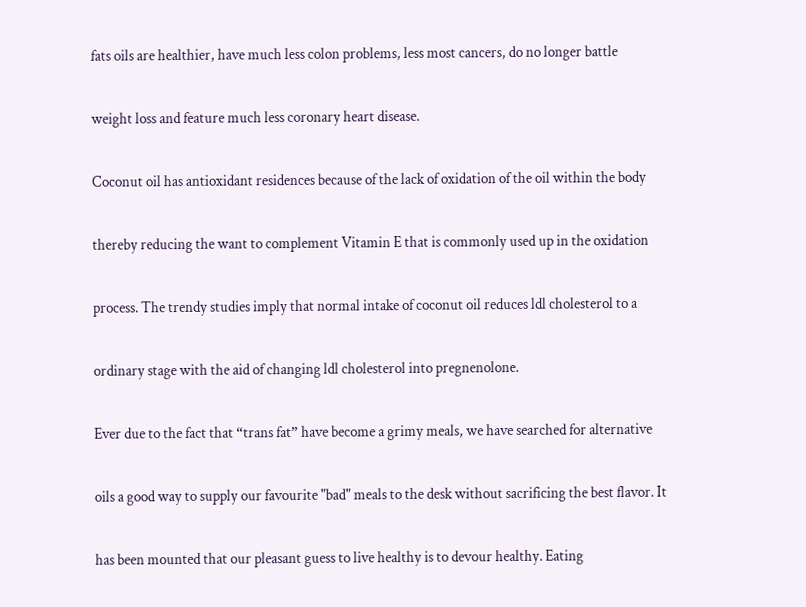fats oils are healthier, have much less colon problems, less most cancers, do no longer battle

weight loss and feature much less coronary heart disease.

Coconut oil has antioxidant residences because of the lack of oxidation of the oil within the body

thereby reducing the want to complement Vitamin E that is commonly used up in the oxidation

process. The trendy studies imply that normal intake of coconut oil reduces ldl cholesterol to a

ordinary stage with the aid of changing ldl cholesterol into pregnenolone.

Ever due to the fact that “trans fat” have become a grimy meals, we have searched for alternative

oils a good way to supply our favourite "bad" meals to the desk without sacrificing the best flavor. It

has been mounted that our pleasant guess to live healthy is to devour healthy. Eating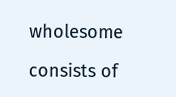wholesome

consists of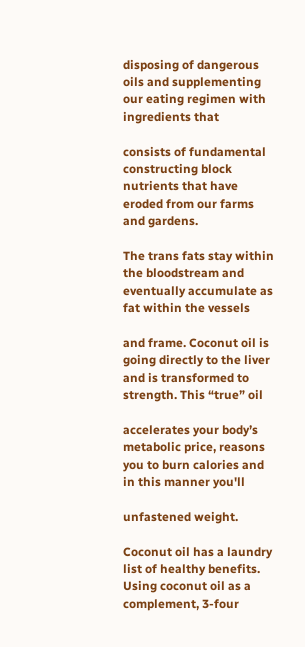disposing of dangerous oils and supplementing our eating regimen with ingredients that

consists of fundamental constructing block nutrients that have eroded from our farms and gardens.

The trans fats stay within the bloodstream and eventually accumulate as fat within the vessels

and frame. Coconut oil is going directly to the liver and is transformed to strength. This “true” oil

accelerates your body’s metabolic price, reasons you to burn calories and in this manner you'll

unfastened weight.

Coconut oil has a laundry list of healthy benefits. Using coconut oil as a complement, 3-four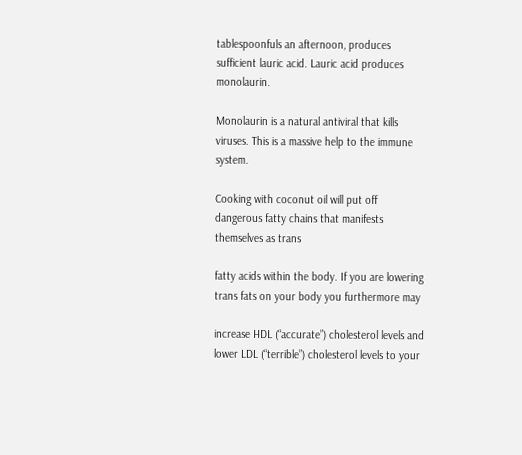tablespoonfuls an afternoon, produces sufficient lauric acid. Lauric acid produces monolaurin.

Monolaurin is a natural antiviral that kills viruses. This is a massive help to the immune system.

Cooking with coconut oil will put off dangerous fatty chains that manifests themselves as trans

fatty acids within the body. If you are lowering trans fats on your body you furthermore may

increase HDL (“accurate”) cholesterol levels and lower LDL (“terrible”) cholesterol levels to your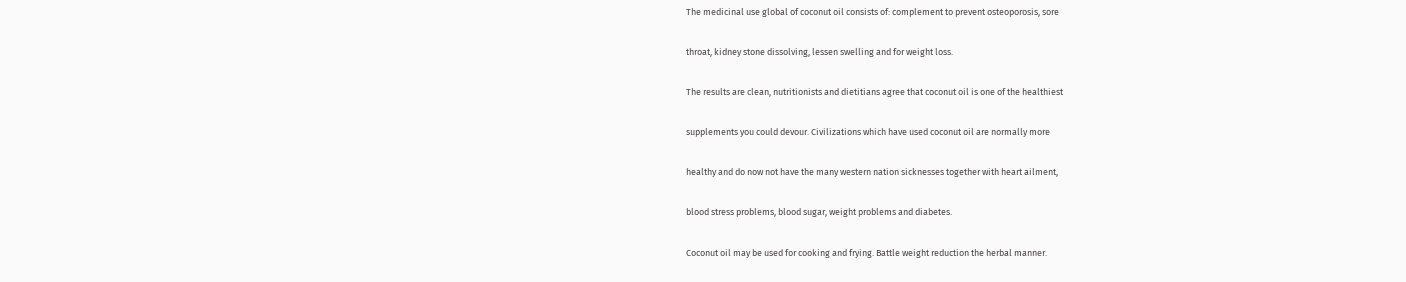The medicinal use global of coconut oil consists of: complement to prevent osteoporosis, sore

throat, kidney stone dissolving, lessen swelling and for weight loss.

The results are clean, nutritionists and dietitians agree that coconut oil is one of the healthiest

supplements you could devour. Civilizations which have used coconut oil are normally more

healthy and do now not have the many western nation sicknesses together with heart ailment,

blood stress problems, blood sugar, weight problems and diabetes.

Coconut oil may be used for cooking and frying. Battle weight reduction the herbal manner.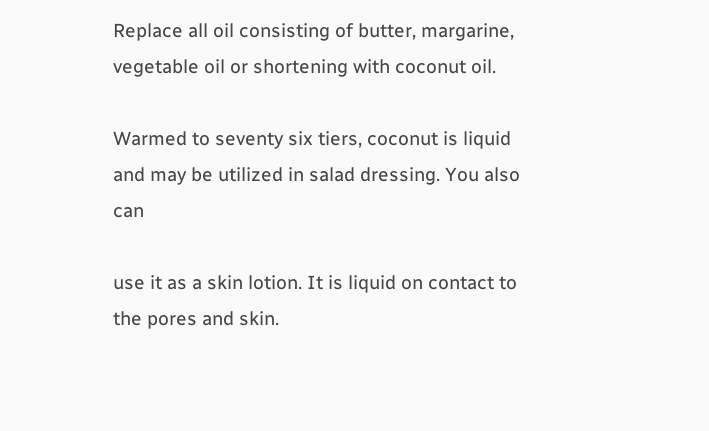Replace all oil consisting of butter, margarine, vegetable oil or shortening with coconut oil.

Warmed to seventy six tiers, coconut is liquid and may be utilized in salad dressing. You also can

use it as a skin lotion. It is liquid on contact to the pores and skin.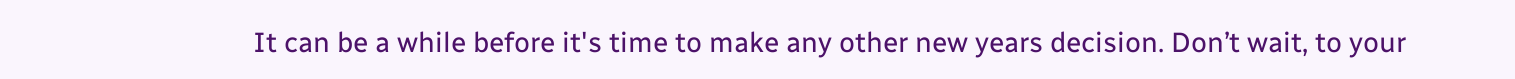It can be a while before it's time to make any other new years decision. Don’t wait, to your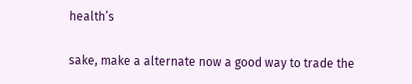health’s

sake, make a alternate now a good way to trade the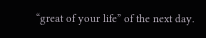“great of your life” of the next day.